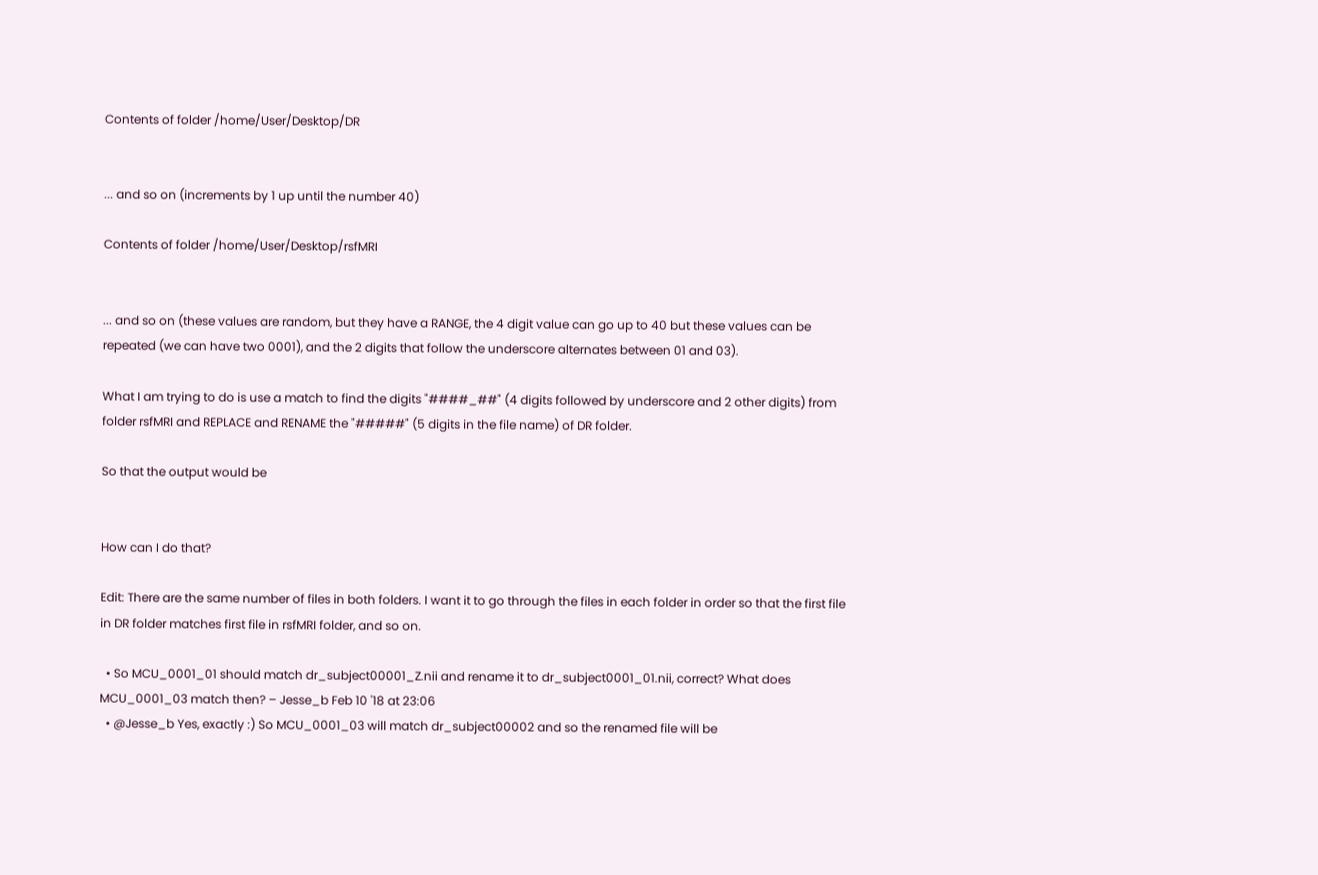Contents of folder /home/User/Desktop/DR


... and so on (increments by 1 up until the number 40)

Contents of folder /home/User/Desktop/rsfMRI


... and so on (these values are random, but they have a RANGE, the 4 digit value can go up to 40 but these values can be repeated (we can have two 0001), and the 2 digits that follow the underscore alternates between 01 and 03).

What I am trying to do is use a match to find the digits "####_##" (4 digits followed by underscore and 2 other digits) from folder rsfMRI and REPLACE and RENAME the "#####" (5 digits in the file name) of DR folder.

So that the output would be


How can I do that?

Edit: There are the same number of files in both folders. I want it to go through the files in each folder in order so that the first file in DR folder matches first file in rsfMRI folder, and so on.

  • So MCU_0001_01 should match dr_subject00001_Z.nii and rename it to dr_subject0001_01.nii, correct? What does MCU_0001_03 match then? – Jesse_b Feb 10 '18 at 23:06
  • @Jesse_b Yes, exactly :) So MCU_0001_03 will match dr_subject00002 and so the renamed file will be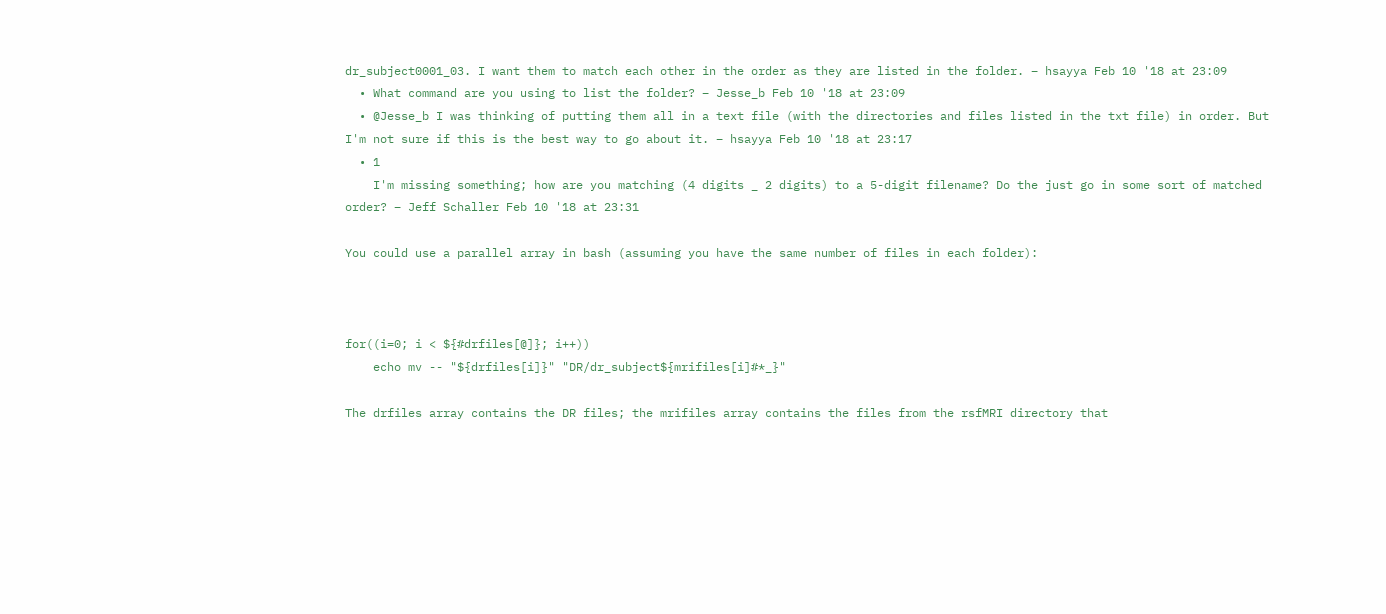dr_subject0001_03. I want them to match each other in the order as they are listed in the folder. – hsayya Feb 10 '18 at 23:09
  • What command are you using to list the folder? – Jesse_b Feb 10 '18 at 23:09
  • @Jesse_b I was thinking of putting them all in a text file (with the directories and files listed in the txt file) in order. But I'm not sure if this is the best way to go about it. – hsayya Feb 10 '18 at 23:17
  • 1
    I'm missing something; how are you matching (4 digits _ 2 digits) to a 5-digit filename? Do the just go in some sort of matched order? – Jeff Schaller Feb 10 '18 at 23:31

You could use a parallel array in bash (assuming you have the same number of files in each folder):



for((i=0; i < ${#drfiles[@]}; i++))
    echo mv -- "${drfiles[i]}" "DR/dr_subject${mrifiles[i]#*_}"

The drfiles array contains the DR files; the mrifiles array contains the files from the rsfMRI directory that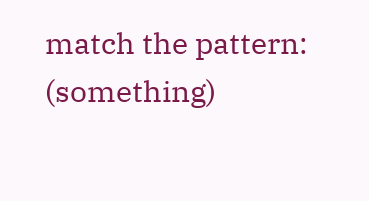match the pattern: (something)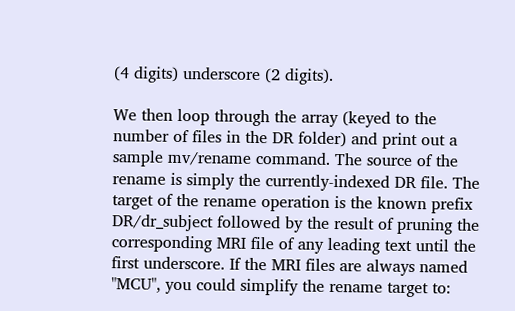(4 digits) underscore (2 digits).

We then loop through the array (keyed to the number of files in the DR folder) and print out a sample mv/rename command. The source of the rename is simply the currently-indexed DR file. The target of the rename operation is the known prefix DR/dr_subject followed by the result of pruning the corresponding MRI file of any leading text until the first underscore. If the MRI files are always named "MCU", you could simplify the rename target to: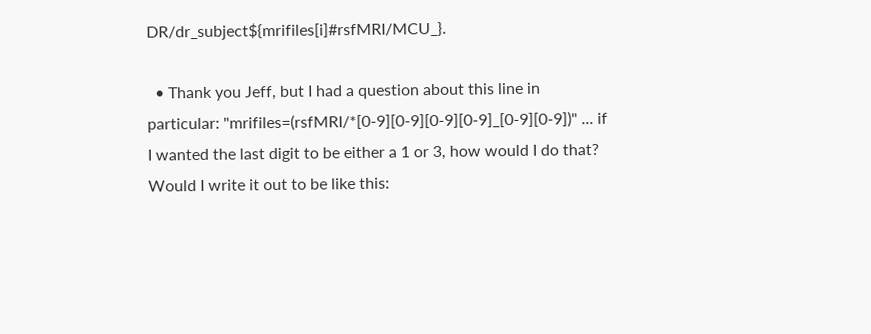DR/dr_subject${mrifiles[i]#rsfMRI/MCU_}.

  • Thank you Jeff, but I had a question about this line in particular: "mrifiles=(rsfMRI/*[0-9][0-9][0-9][0-9]_[0-9][0-9])" ... if I wanted the last digit to be either a 1 or 3, how would I do that? Would I write it out to be like this: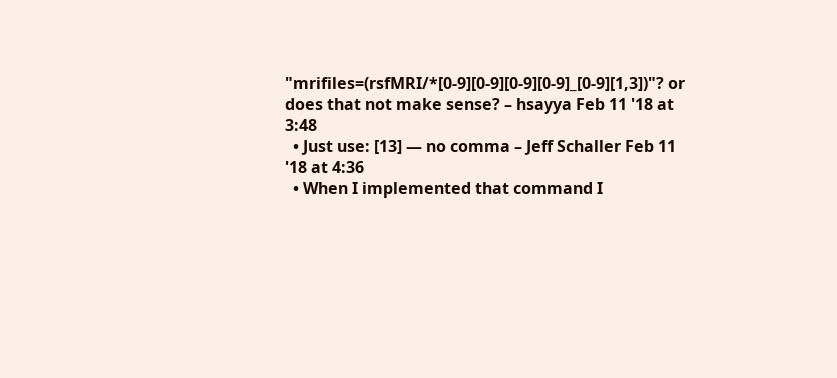"mrifiles=(rsfMRI/*[0-9][0-9][0-9][0-9]_[0-9][1,3])"? or does that not make sense? – hsayya Feb 11 '18 at 3:48
  • Just use: [13] — no comma – Jeff Schaller Feb 11 '18 at 4:36
  • When I implemented that command I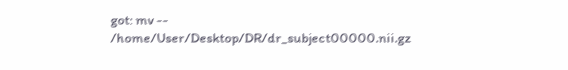got: mv -- /home/User/Desktop/DR/dr_subject00000.nii.gz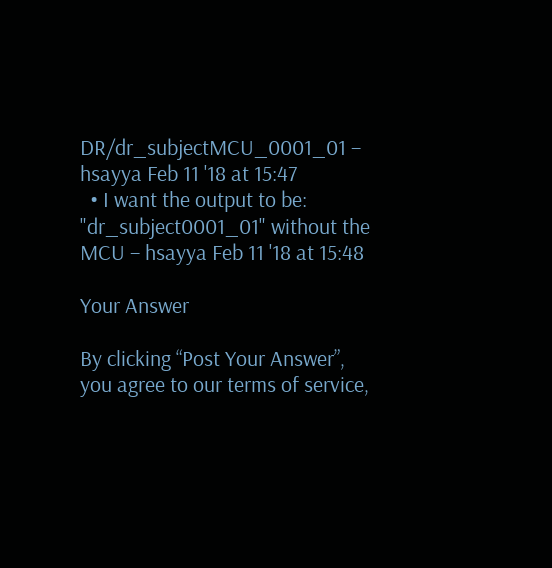DR/dr_subjectMCU_0001_01 – hsayya Feb 11 '18 at 15:47
  • I want the output to be: "dr_subject0001_01" without the MCU – hsayya Feb 11 '18 at 15:48

Your Answer

By clicking “Post Your Answer”, you agree to our terms of service,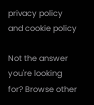privacy policy and cookie policy

Not the answer you're looking for? Browse other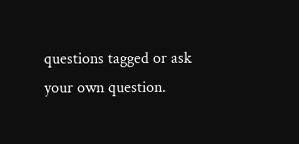questions tagged or ask your own question.